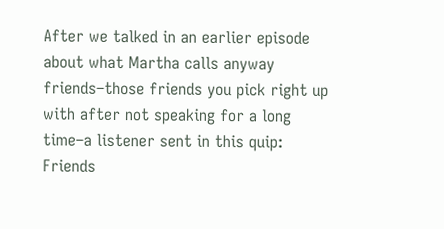After we talked in an earlier episode about what Martha calls anyway friends–those friends you pick right up with after not speaking for a long time–a listener sent in this quip: Friends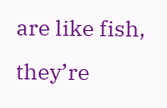are like fish, they’re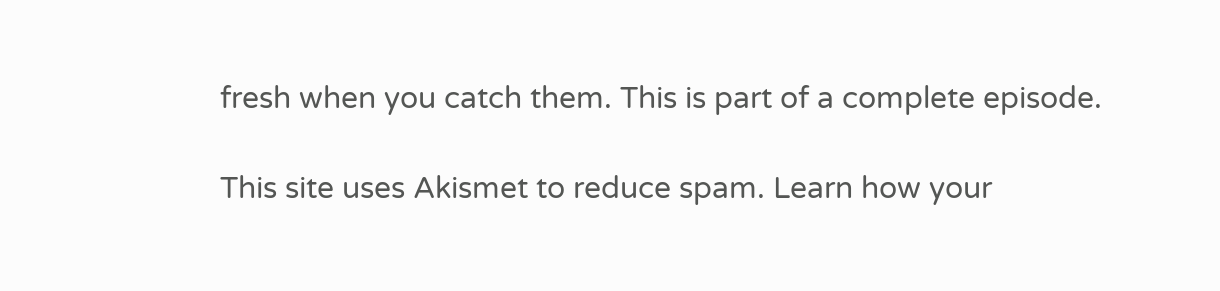fresh when you catch them. This is part of a complete episode.

This site uses Akismet to reduce spam. Learn how your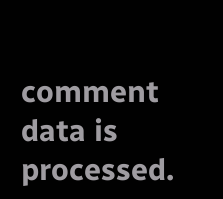comment data is processed.